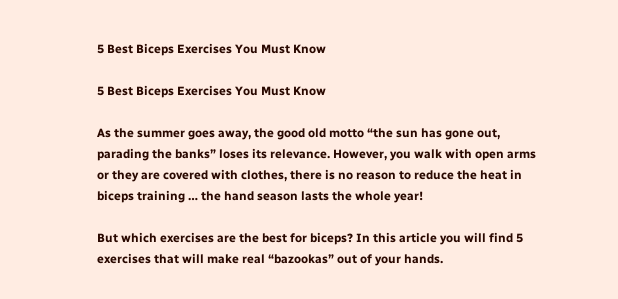5 Best Biceps Exercises You Must Know

5 Best Biceps Exercises You Must Know

As the summer goes away, the good old motto “the sun has gone out, parading the banks” loses its relevance. However, you walk with open arms or they are covered with clothes, there is no reason to reduce the heat in biceps training … the hand season lasts the whole year!

But which exercises are the best for biceps? In this article you will find 5 exercises that will make real “bazookas” out of your hands.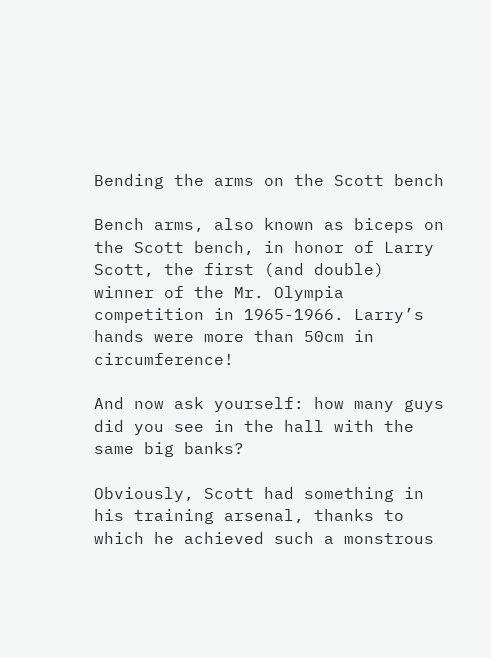Bending the arms on the Scott bench

Bench arms, also known as biceps on the Scott bench, in honor of Larry Scott, the first (and double) winner of the Mr. Olympia competition in 1965-1966. Larry’s hands were more than 50cm in circumference!

And now ask yourself: how many guys did you see in the hall with the same big banks?

Obviously, Scott had something in his training arsenal, thanks to which he achieved such a monstrous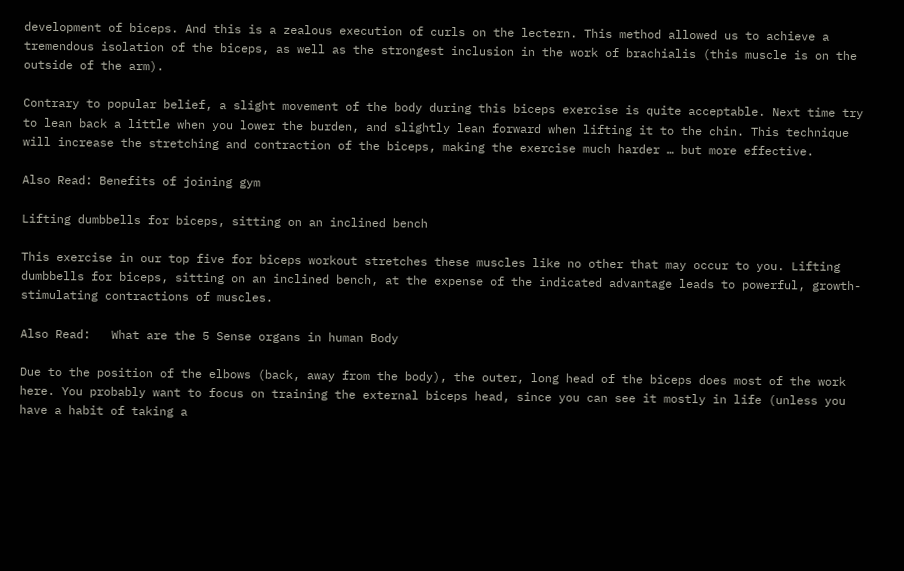development of biceps. And this is a zealous execution of curls on the lectern. This method allowed us to achieve a tremendous isolation of the biceps, as well as the strongest inclusion in the work of brachialis (this muscle is on the outside of the arm).

Contrary to popular belief, a slight movement of the body during this biceps exercise is quite acceptable. Next time try to lean back a little when you lower the burden, and slightly lean forward when lifting it to the chin. This technique will increase the stretching and contraction of the biceps, making the exercise much harder … but more effective.

Also Read: Benefits of joining gym

Lifting dumbbells for biceps, sitting on an inclined bench

This exercise in our top five for biceps workout stretches these muscles like no other that may occur to you. Lifting dumbbells for biceps, sitting on an inclined bench, at the expense of the indicated advantage leads to powerful, growth-stimulating contractions of muscles.

Also Read:   What are the 5 Sense organs in human Body

Due to the position of the elbows (back, away from the body), the outer, long head of the biceps does most of the work here. You probably want to focus on training the external biceps head, since you can see it mostly in life (unless you have a habit of taking a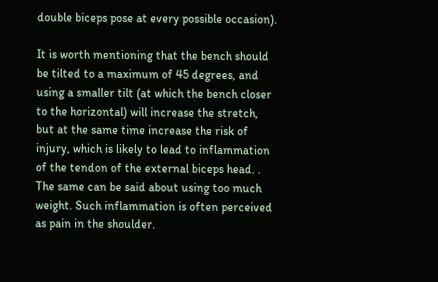double biceps pose at every possible occasion).

It is worth mentioning that the bench should be tilted to a maximum of 45 degrees, and using a smaller tilt (at which the bench closer to the horizontal) will increase the stretch, but at the same time increase the risk of injury, which is likely to lead to inflammation of the tendon of the external biceps head. . The same can be said about using too much weight. Such inflammation is often perceived as pain in the shoulder.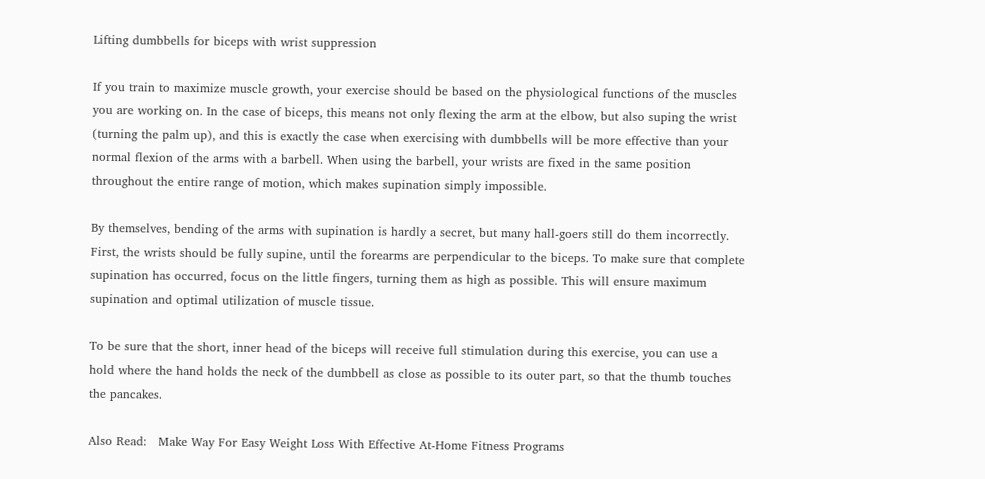Lifting dumbbells for biceps with wrist suppression

If you train to maximize muscle growth, your exercise should be based on the physiological functions of the muscles you are working on. In the case of biceps, this means not only flexing the arm at the elbow, but also suping the wrist (turning the palm up), and this is exactly the case when exercising with dumbbells will be more effective than your normal flexion of the arms with a barbell. When using the barbell, your wrists are fixed in the same position throughout the entire range of motion, which makes supination simply impossible.

By themselves, bending of the arms with supination is hardly a secret, but many hall-goers still do them incorrectly. First, the wrists should be fully supine, until the forearms are perpendicular to the biceps. To make sure that complete supination has occurred, focus on the little fingers, turning them as high as possible. This will ensure maximum supination and optimal utilization of muscle tissue.

To be sure that the short, inner head of the biceps will receive full stimulation during this exercise, you can use a hold where the hand holds the neck of the dumbbell as close as possible to its outer part, so that the thumb touches the pancakes.

Also Read:   Make Way For Easy Weight Loss With Effective At-Home Fitness Programs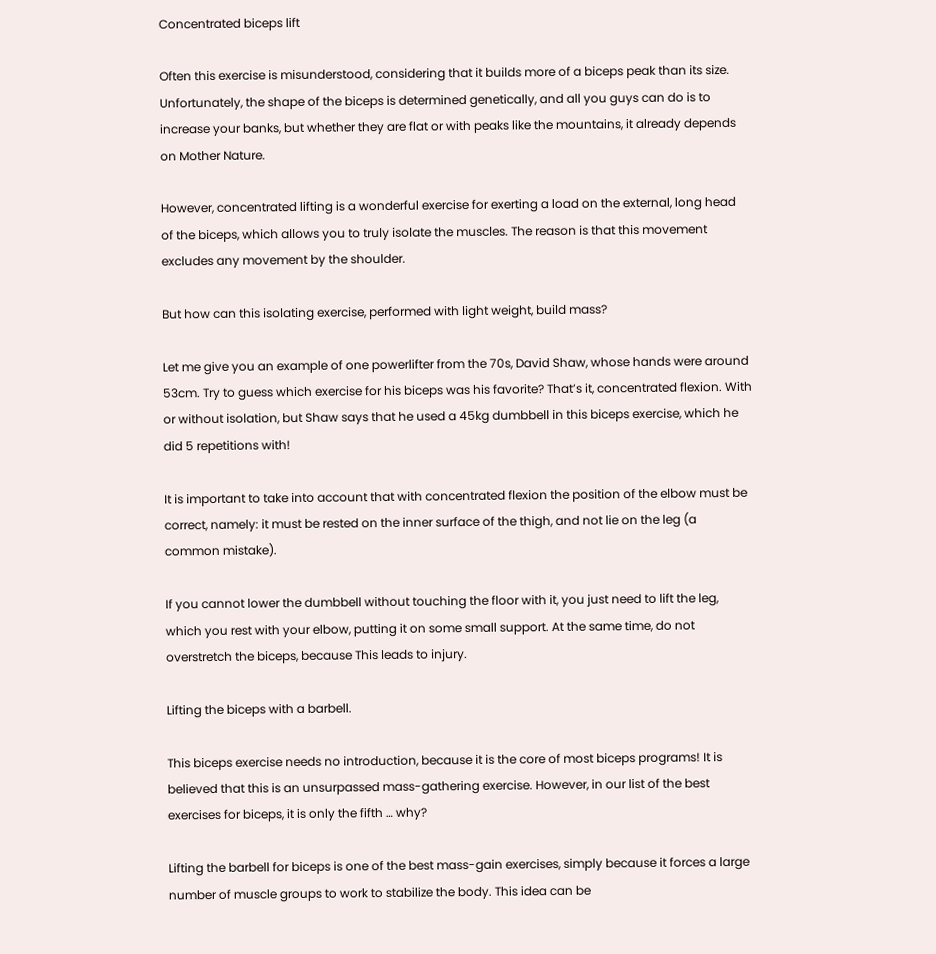Concentrated biceps lift

Often this exercise is misunderstood, considering that it builds more of a biceps peak than its size. Unfortunately, the shape of the biceps is determined genetically, and all you guys can do is to increase your banks, but whether they are flat or with peaks like the mountains, it already depends on Mother Nature.

However, concentrated lifting is a wonderful exercise for exerting a load on the external, long head of the biceps, which allows you to truly isolate the muscles. The reason is that this movement excludes any movement by the shoulder.

But how can this isolating exercise, performed with light weight, build mass?

Let me give you an example of one powerlifter from the 70s, David Shaw, whose hands were around 53cm. Try to guess which exercise for his biceps was his favorite? That’s it, concentrated flexion. With or without isolation, but Shaw says that he used a 45kg dumbbell in this biceps exercise, which he did 5 repetitions with!

It is important to take into account that with concentrated flexion the position of the elbow must be correct, namely: it must be rested on the inner surface of the thigh, and not lie on the leg (a common mistake).

If you cannot lower the dumbbell without touching the floor with it, you just need to lift the leg, which you rest with your elbow, putting it on some small support. At the same time, do not overstretch the biceps, because This leads to injury.

Lifting the biceps with a barbell.

This biceps exercise needs no introduction, because it is the core of most biceps programs! It is believed that this is an unsurpassed mass-gathering exercise. However, in our list of the best exercises for biceps, it is only the fifth … why?

Lifting the barbell for biceps is one of the best mass-gain exercises, simply because it forces a large number of muscle groups to work to stabilize the body. This idea can be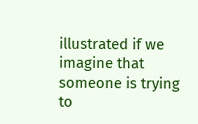illustrated if we imagine that someone is trying to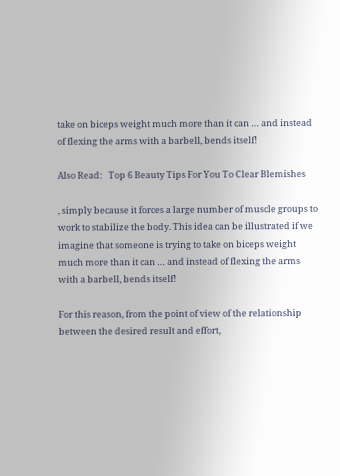take on biceps weight much more than it can … and instead of flexing the arms with a barbell, bends itself!

Also Read:   Top 6 Beauty Tips For You To Clear Blemishes

, simply because it forces a large number of muscle groups to work to stabilize the body. This idea can be illustrated if we imagine that someone is trying to take on biceps weight much more than it can … and instead of flexing the arms with a barbell, bends itself!

For this reason, from the point of view of the relationship between the desired result and effort,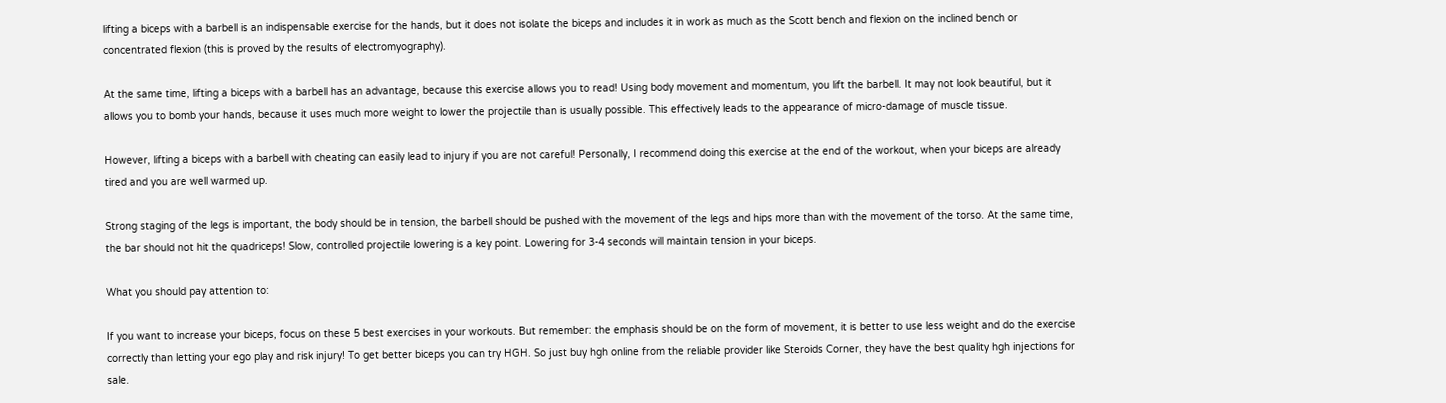lifting a biceps with a barbell is an indispensable exercise for the hands, but it does not isolate the biceps and includes it in work as much as the Scott bench and flexion on the inclined bench or concentrated flexion (this is proved by the results of electromyography).

At the same time, lifting a biceps with a barbell has an advantage, because this exercise allows you to read! Using body movement and momentum, you lift the barbell. It may not look beautiful, but it allows you to bomb your hands, because it uses much more weight to lower the projectile than is usually possible. This effectively leads to the appearance of micro-damage of muscle tissue.

However, lifting a biceps with a barbell with cheating can easily lead to injury if you are not careful! Personally, I recommend doing this exercise at the end of the workout, when your biceps are already tired and you are well warmed up.

Strong staging of the legs is important, the body should be in tension, the barbell should be pushed with the movement of the legs and hips more than with the movement of the torso. At the same time, the bar should not hit the quadriceps! Slow, controlled projectile lowering is a key point. Lowering for 3-4 seconds will maintain tension in your biceps.

What you should pay attention to:

If you want to increase your biceps, focus on these 5 best exercises in your workouts. But remember: the emphasis should be on the form of movement, it is better to use less weight and do the exercise correctly than letting your ego play and risk injury! To get better biceps you can try HGH. So just buy hgh online from the reliable provider like Steroids Corner, they have the best quality hgh injections for sale.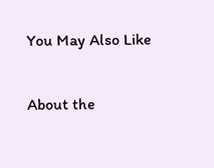You May Also Like

About the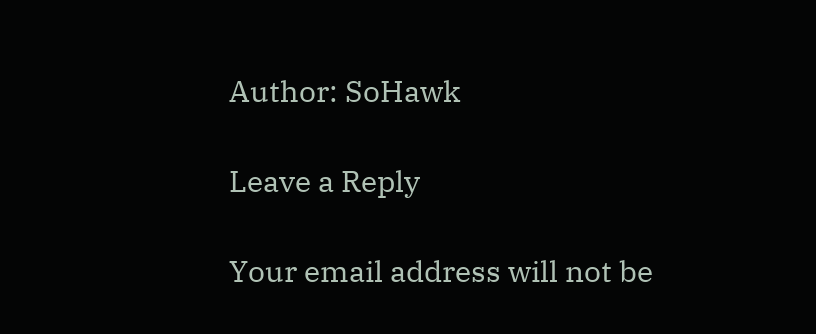Author: SoHawk

Leave a Reply

Your email address will not be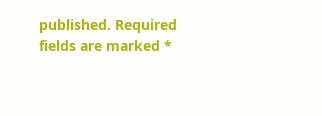published. Required fields are marked *